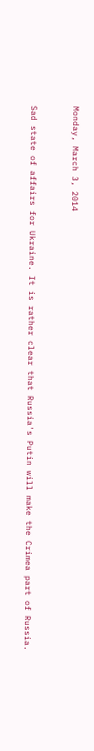Monday, March 3, 2014


Sad state of affairs for Ukraine. It is rather clear that Russia's Putin will make the Crimea part of Russia.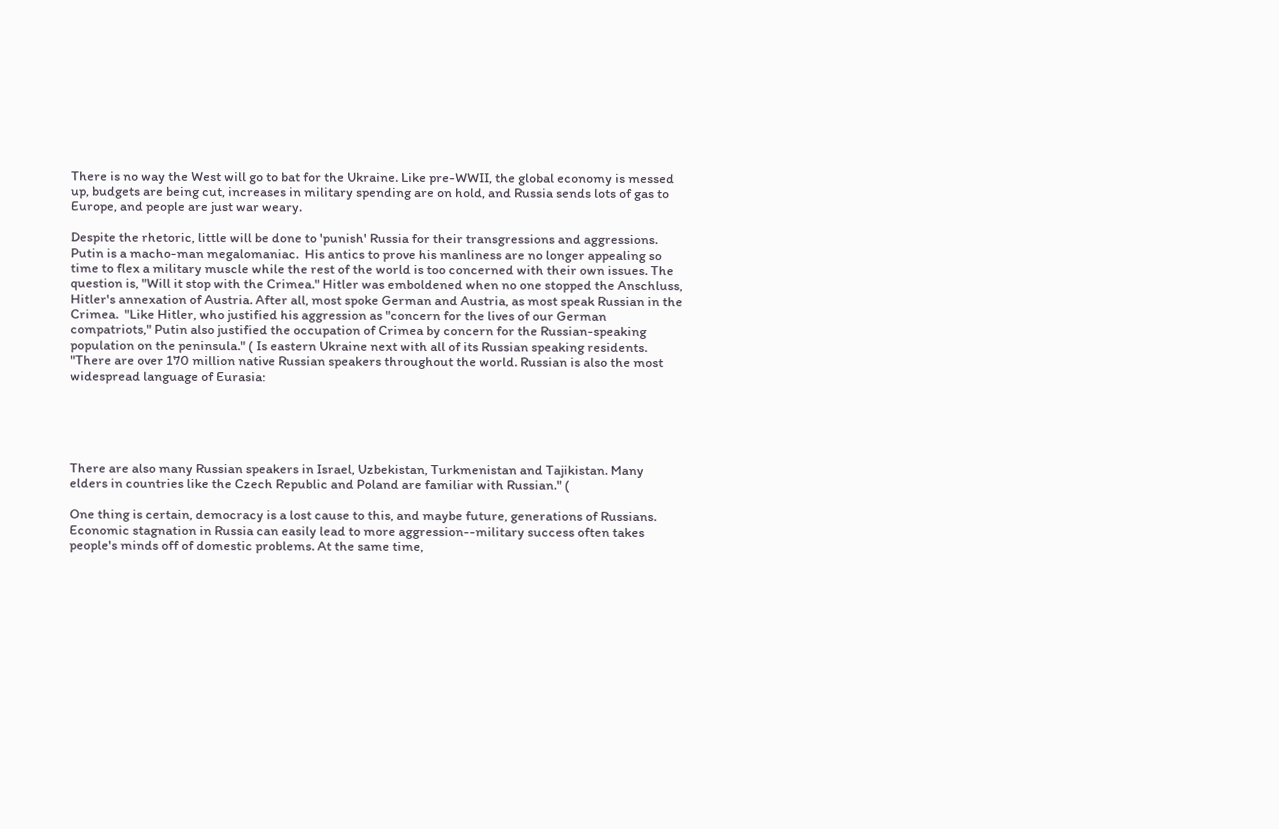There is no way the West will go to bat for the Ukraine. Like pre-WWII, the global economy is messed up, budgets are being cut, increases in military spending are on hold, and Russia sends lots of gas to Europe, and people are just war weary.

Despite the rhetoric, little will be done to 'punish' Russia for their transgressions and aggressions. Putin is a macho-man megalomaniac.  His antics to prove his manliness are no longer appealing so time to flex a military muscle while the rest of the world is too concerned with their own issues. The question is, "Will it stop with the Crimea." Hitler was emboldened when no one stopped the Anschluss, Hitler's annexation of Austria. After all, most spoke German and Austria, as most speak Russian in the Crimea.  "Like Hitler, who justified his aggression as "concern for the lives of our German compatriots," Putin also justified the occupation of Crimea by concern for the Russian-speaking population on the peninsula." ( Is eastern Ukraine next with all of its Russian speaking residents. "There are over 170 million native Russian speakers throughout the world. Russian is also the most widespread language of Eurasia:





There are also many Russian speakers in Israel, Uzbekistan, Turkmenistan and Tajikistan. Many elders in countries like the Czech Republic and Poland are familiar with Russian." (

One thing is certain, democracy is a lost cause to this, and maybe future, generations of Russians. Economic stagnation in Russia can easily lead to more aggression--military success often takes people's minds off of domestic problems. At the same time,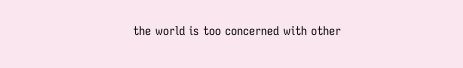the world is too concerned with other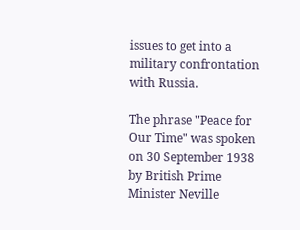issues to get into a military confrontation with Russia.

The phrase "Peace for Our Time" was spoken on 30 September 1938 by British Prime Minister Neville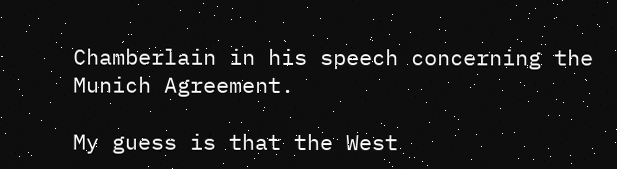Chamberlain in his speech concerning the Munich Agreement.

My guess is that the West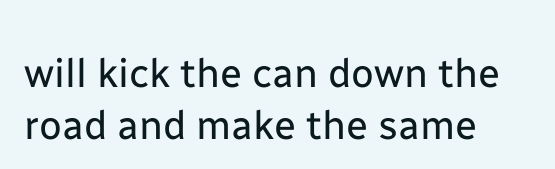will kick the can down the road and make the same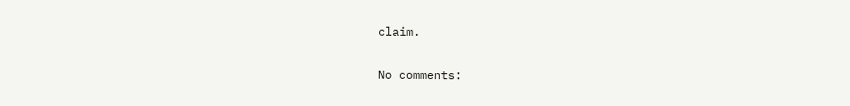claim.


No comments: